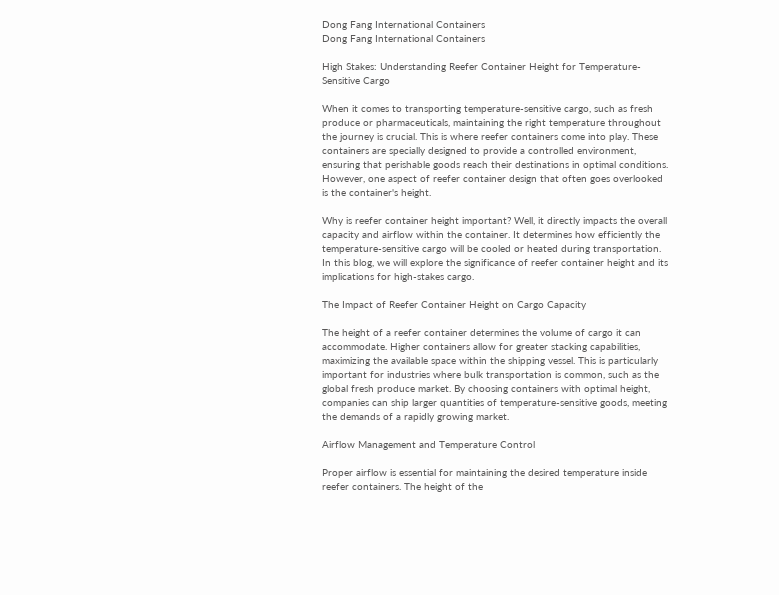Dong Fang International Containers
Dong Fang International Containers

High Stakes: Understanding Reefer Container Height for Temperature-Sensitive Cargo

When it comes to transporting temperature-sensitive cargo, such as fresh produce or pharmaceuticals, maintaining the right temperature throughout the journey is crucial. This is where reefer containers come into play. These containers are specially designed to provide a controlled environment, ensuring that perishable goods reach their destinations in optimal conditions. However, one aspect of reefer container design that often goes overlooked is the container's height.

Why is reefer container height important? Well, it directly impacts the overall capacity and airflow within the container. It determines how efficiently the temperature-sensitive cargo will be cooled or heated during transportation. In this blog, we will explore the significance of reefer container height and its implications for high-stakes cargo.

The Impact of Reefer Container Height on Cargo Capacity

The height of a reefer container determines the volume of cargo it can accommodate. Higher containers allow for greater stacking capabilities, maximizing the available space within the shipping vessel. This is particularly important for industries where bulk transportation is common, such as the global fresh produce market. By choosing containers with optimal height, companies can ship larger quantities of temperature-sensitive goods, meeting the demands of a rapidly growing market.

Airflow Management and Temperature Control

Proper airflow is essential for maintaining the desired temperature inside reefer containers. The height of the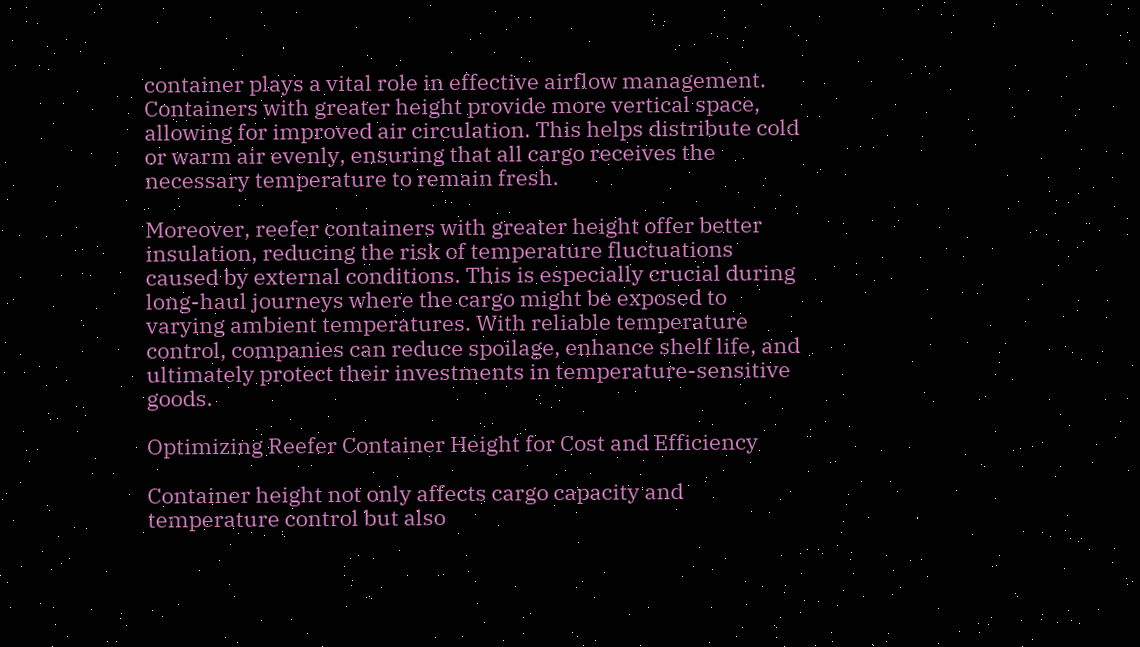container plays a vital role in effective airflow management. Containers with greater height provide more vertical space, allowing for improved air circulation. This helps distribute cold or warm air evenly, ensuring that all cargo receives the necessary temperature to remain fresh.

Moreover, reefer containers with greater height offer better insulation, reducing the risk of temperature fluctuations caused by external conditions. This is especially crucial during long-haul journeys where the cargo might be exposed to varying ambient temperatures. With reliable temperature control, companies can reduce spoilage, enhance shelf life, and ultimately protect their investments in temperature-sensitive goods.

Optimizing Reefer Container Height for Cost and Efficiency

Container height not only affects cargo capacity and temperature control but also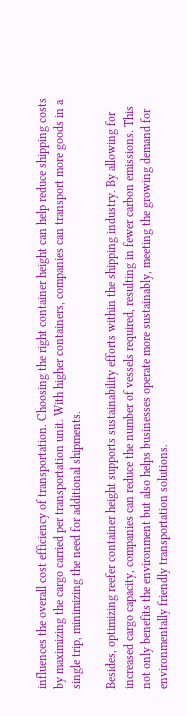influences the overall cost efficiency of transportation. Choosing the right container height can help reduce shipping costs by maximizing the cargo carried per transportation unit. With higher containers, companies can transport more goods in a single trip, minimizing the need for additional shipments.

Besides, optimizing reefer container height supports sustainability efforts within the shipping industry. By allowing for increased cargo capacity, companies can reduce the number of vessels required, resulting in fewer carbon emissions. This not only benefits the environment but also helps businesses operate more sustainably, meeting the growing demand for environmentally friendly transportation solutions.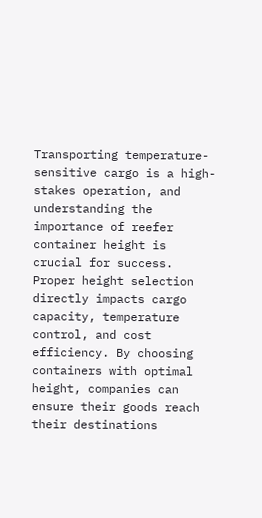Transporting temperature-sensitive cargo is a high-stakes operation, and understanding the importance of reefer container height is crucial for success. Proper height selection directly impacts cargo capacity, temperature control, and cost efficiency. By choosing containers with optimal height, companies can ensure their goods reach their destinations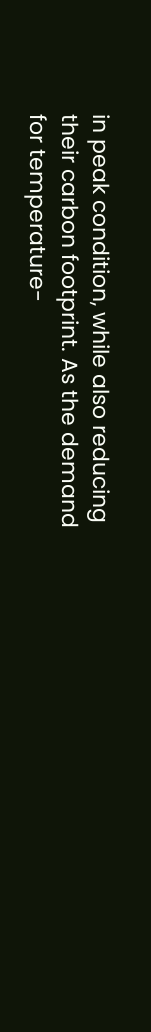in peak condition, while also reducing their carbon footprint. As the demand for temperature-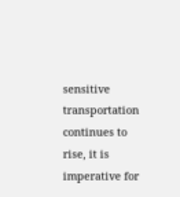sensitive transportation continues to rise, it is imperative for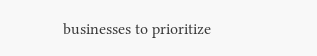businesses to prioritize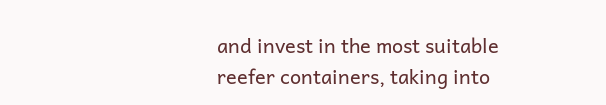and invest in the most suitable reefer containers, taking into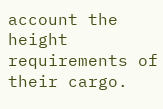account the height requirements of their cargo.